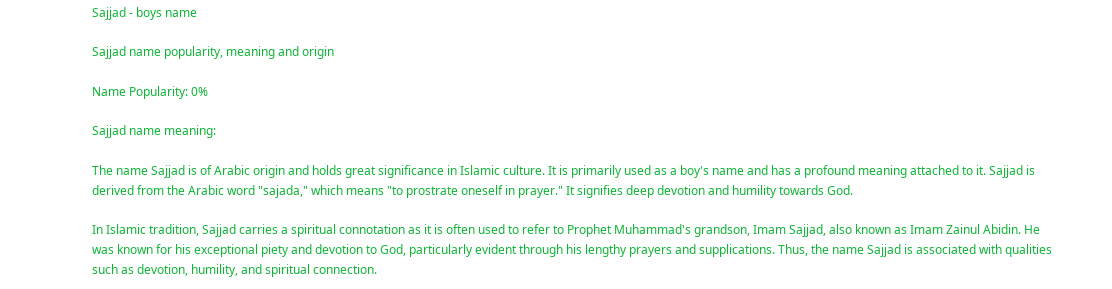Sajjad - boys name

Sajjad name popularity, meaning and origin

Name Popularity: 0%

Sajjad name meaning:

The name Sajjad is of Arabic origin and holds great significance in Islamic culture. It is primarily used as a boy's name and has a profound meaning attached to it. Sajjad is derived from the Arabic word "sajada," which means "to prostrate oneself in prayer." It signifies deep devotion and humility towards God.

In Islamic tradition, Sajjad carries a spiritual connotation as it is often used to refer to Prophet Muhammad's grandson, Imam Sajjad, also known as Imam Zainul Abidin. He was known for his exceptional piety and devotion to God, particularly evident through his lengthy prayers and supplications. Thus, the name Sajjad is associated with qualities such as devotion, humility, and spiritual connection.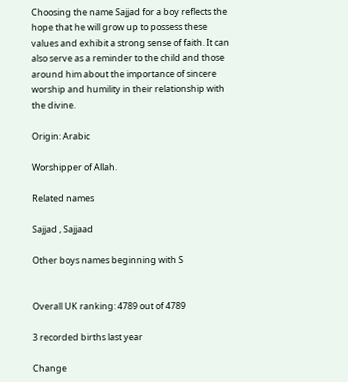Choosing the name Sajjad for a boy reflects the hope that he will grow up to possess these values and exhibit a strong sense of faith. It can also serve as a reminder to the child and those around him about the importance of sincere worship and humility in their relationship with the divine.

Origin: Arabic

Worshipper of Allah.

Related names

Sajjad , Sajjaad

Other boys names beginning with S


Overall UK ranking: 4789 out of 4789

3 recorded births last year

Change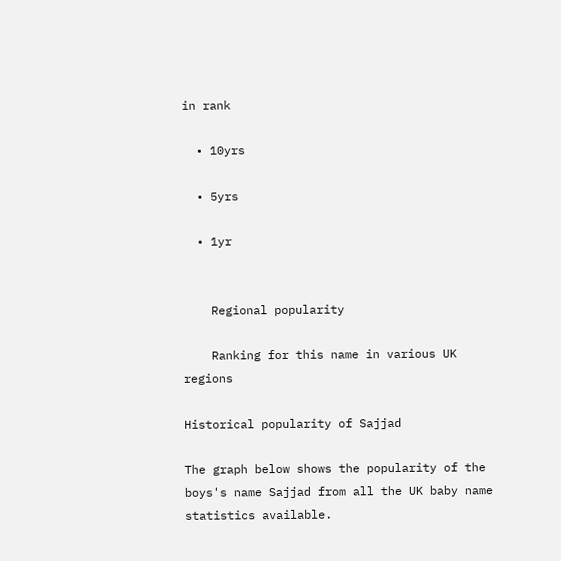in rank

  • 10yrs

  • 5yrs

  • 1yr


    Regional popularity

    Ranking for this name in various UK regions

Historical popularity of Sajjad

The graph below shows the popularity of the boys's name Sajjad from all the UK baby name statistics available.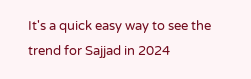It's a quick easy way to see the trend for Sajjad in 2024